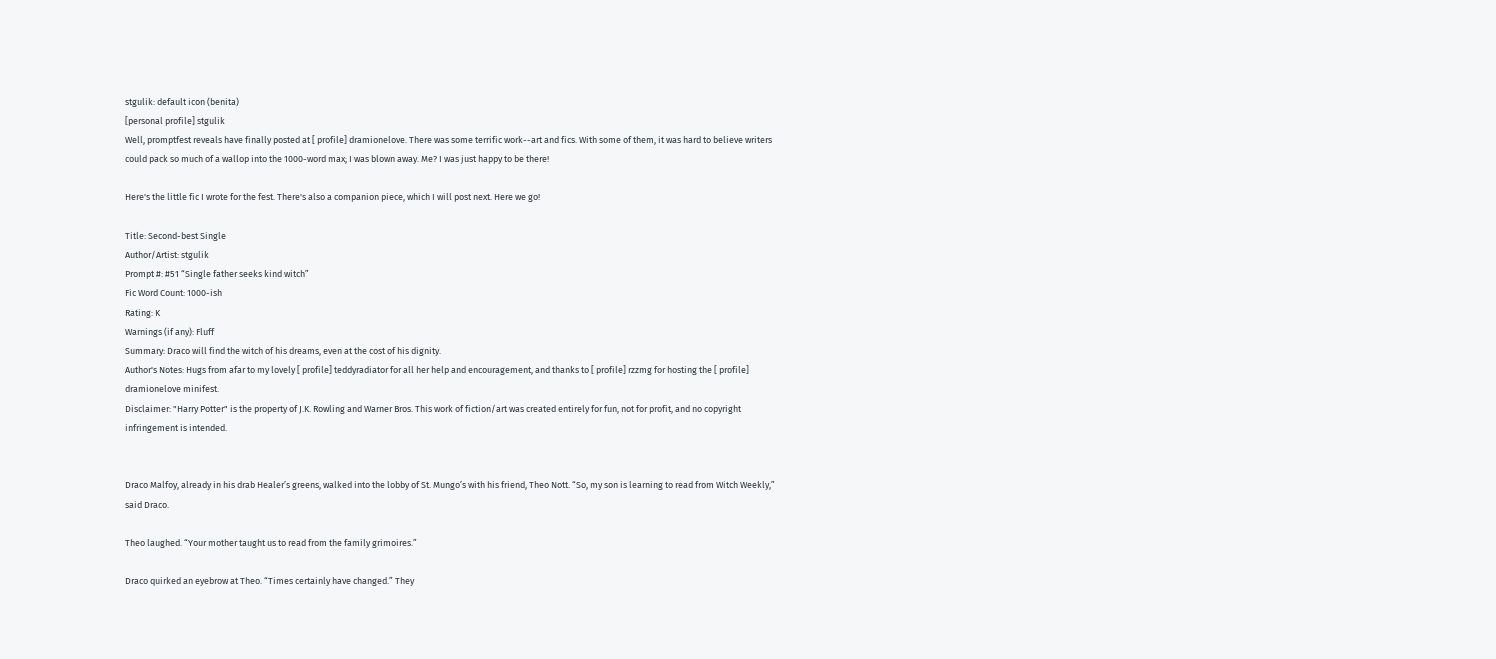stgulik: default icon (benita)
[personal profile] stgulik
Well, promptfest reveals have finally posted at [ profile] dramionelove. There was some terrific work--art and fics. With some of them, it was hard to believe writers could pack so much of a wallop into the 1000-word max; I was blown away. Me? I was just happy to be there!

Here's the little fic I wrote for the fest. There's also a companion piece, which I will post next. Here we go!

Title: Second-best Single
Author/Artist: stgulik
Prompt #: #51 “Single father seeks kind witch”
Fic Word Count: 1000-ish
Rating: K
Warnings (if any): Fluff
Summary: Draco will find the witch of his dreams, even at the cost of his dignity.
Author's Notes: Hugs from afar to my lovely [ profile] teddyradiator for all her help and encouragement, and thanks to [ profile] rzzmg for hosting the [ profile] dramionelove minifest.
Disclaimer: "Harry Potter" is the property of J.K. Rowling and Warner Bros. This work of fiction/art was created entirely for fun, not for profit, and no copyright infringement is intended.


Draco Malfoy, already in his drab Healer’s greens, walked into the lobby of St. Mungo’s with his friend, Theo Nott. “So, my son is learning to read from Witch Weekly,” said Draco.

Theo laughed. “Your mother taught us to read from the family grimoires.”

Draco quirked an eyebrow at Theo. “Times certainly have changed.” They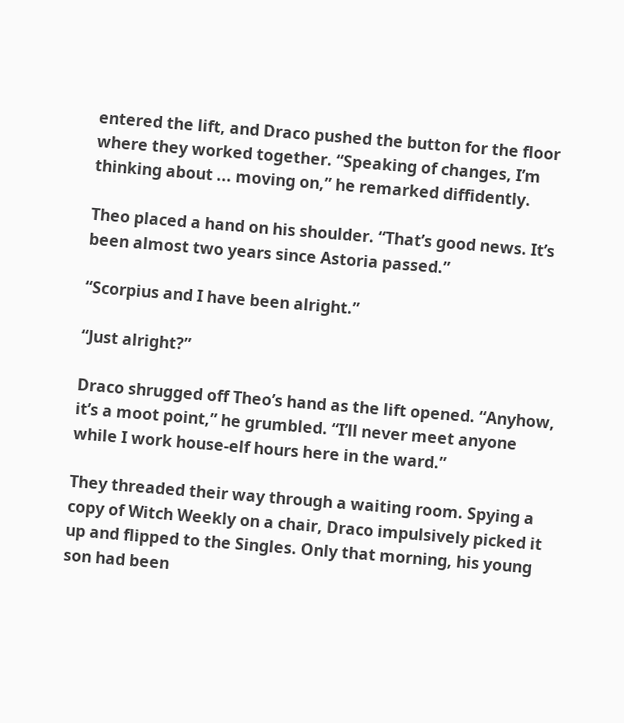entered the lift, and Draco pushed the button for the floor where they worked together. “Speaking of changes, I’m thinking about ... moving on,” he remarked diffidently.

Theo placed a hand on his shoulder. “That’s good news. It’s been almost two years since Astoria passed.”

“Scorpius and I have been alright.”

“Just alright?”

Draco shrugged off Theo’s hand as the lift opened. “Anyhow, it’s a moot point,” he grumbled. “I’ll never meet anyone while I work house-elf hours here in the ward.”

They threaded their way through a waiting room. Spying a copy of Witch Weekly on a chair, Draco impulsively picked it up and flipped to the Singles. Only that morning, his young son had been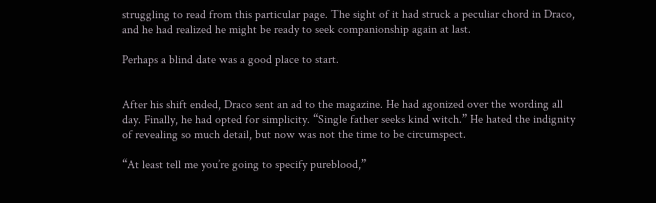struggling to read from this particular page. The sight of it had struck a peculiar chord in Draco, and he had realized he might be ready to seek companionship again at last.

Perhaps a blind date was a good place to start.


After his shift ended, Draco sent an ad to the magazine. He had agonized over the wording all day. Finally, he had opted for simplicity. “Single father seeks kind witch.” He hated the indignity of revealing so much detail, but now was not the time to be circumspect.

“At least tell me you’re going to specify pureblood,”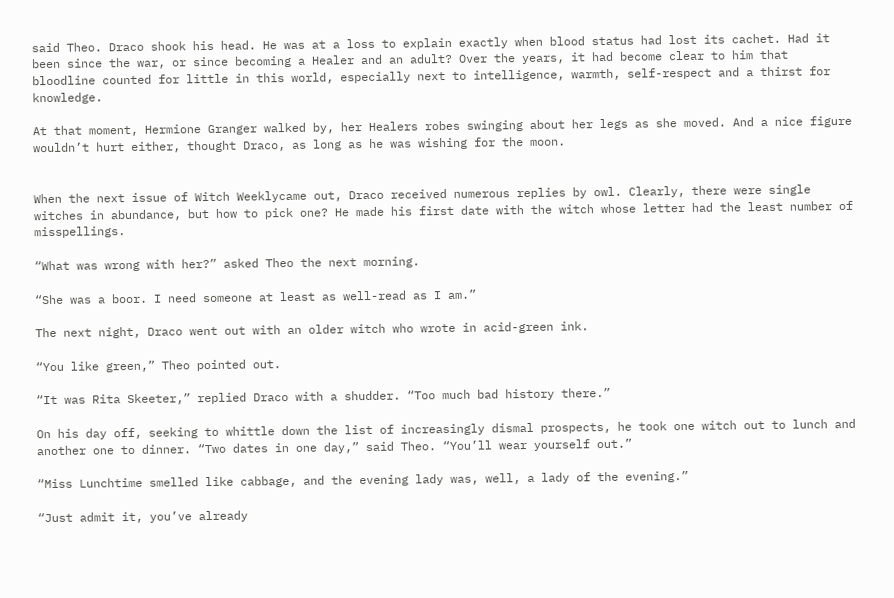said Theo. Draco shook his head. He was at a loss to explain exactly when blood status had lost its cachet. Had it been since the war, or since becoming a Healer and an adult? Over the years, it had become clear to him that bloodline counted for little in this world, especially next to intelligence, warmth, self-respect and a thirst for knowledge.

At that moment, Hermione Granger walked by, her Healers robes swinging about her legs as she moved. And a nice figure wouldn’t hurt either, thought Draco, as long as he was wishing for the moon.


When the next issue of Witch Weeklycame out, Draco received numerous replies by owl. Clearly, there were single witches in abundance, but how to pick one? He made his first date with the witch whose letter had the least number of misspellings.

“What was wrong with her?” asked Theo the next morning.

“She was a boor. I need someone at least as well-read as I am.”

The next night, Draco went out with an older witch who wrote in acid-green ink.

“You like green,” Theo pointed out.

“It was Rita Skeeter,” replied Draco with a shudder. “Too much bad history there.”

On his day off, seeking to whittle down the list of increasingly dismal prospects, he took one witch out to lunch and another one to dinner. “Two dates in one day,” said Theo. “You’ll wear yourself out.”

“Miss Lunchtime smelled like cabbage, and the evening lady was, well, a lady of the evening.”

“Just admit it, you’ve already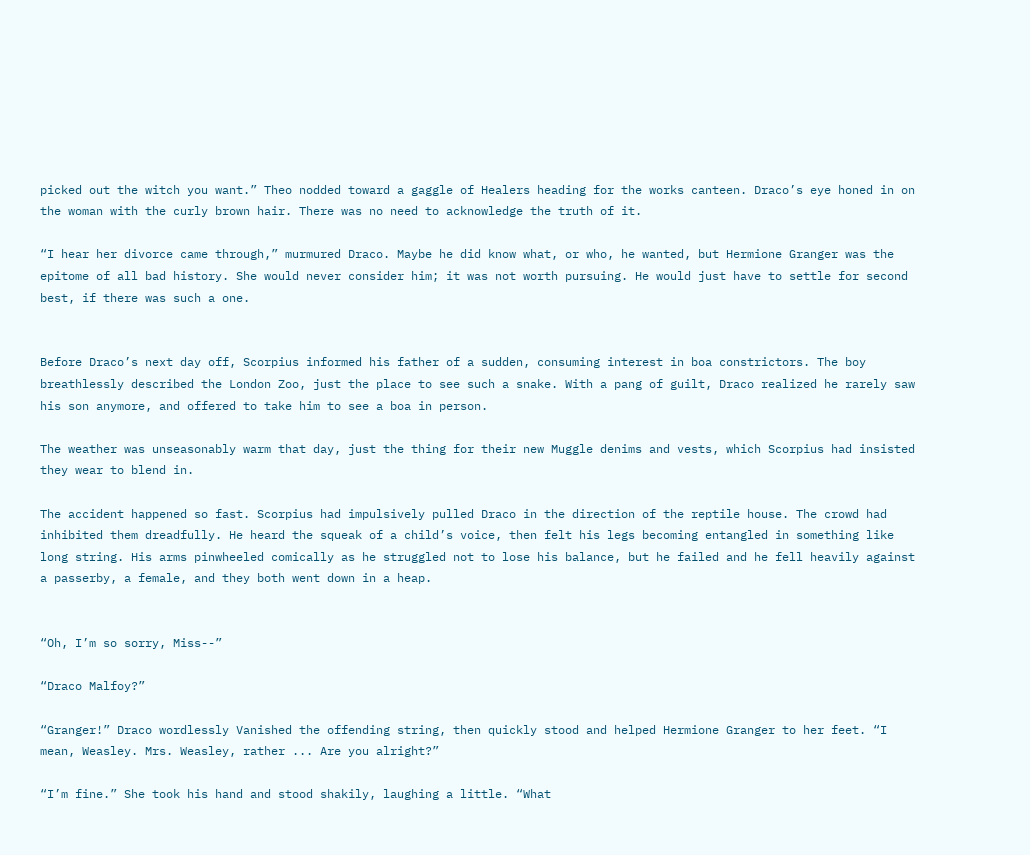picked out the witch you want.” Theo nodded toward a gaggle of Healers heading for the works canteen. Draco’s eye honed in on the woman with the curly brown hair. There was no need to acknowledge the truth of it.

“I hear her divorce came through,” murmured Draco. Maybe he did know what, or who, he wanted, but Hermione Granger was the epitome of all bad history. She would never consider him; it was not worth pursuing. He would just have to settle for second best, if there was such a one.


Before Draco’s next day off, Scorpius informed his father of a sudden, consuming interest in boa constrictors. The boy breathlessly described the London Zoo, just the place to see such a snake. With a pang of guilt, Draco realized he rarely saw his son anymore, and offered to take him to see a boa in person.

The weather was unseasonably warm that day, just the thing for their new Muggle denims and vests, which Scorpius had insisted they wear to blend in.

The accident happened so fast. Scorpius had impulsively pulled Draco in the direction of the reptile house. The crowd had inhibited them dreadfully. He heard the squeak of a child’s voice, then felt his legs becoming entangled in something like long string. His arms pinwheeled comically as he struggled not to lose his balance, but he failed and he fell heavily against a passerby, a female, and they both went down in a heap.


“Oh, I’m so sorry, Miss--”

“Draco Malfoy?”

“Granger!” Draco wordlessly Vanished the offending string, then quickly stood and helped Hermione Granger to her feet. “I mean, Weasley. Mrs. Weasley, rather ... Are you alright?”

“I’m fine.” She took his hand and stood shakily, laughing a little. “What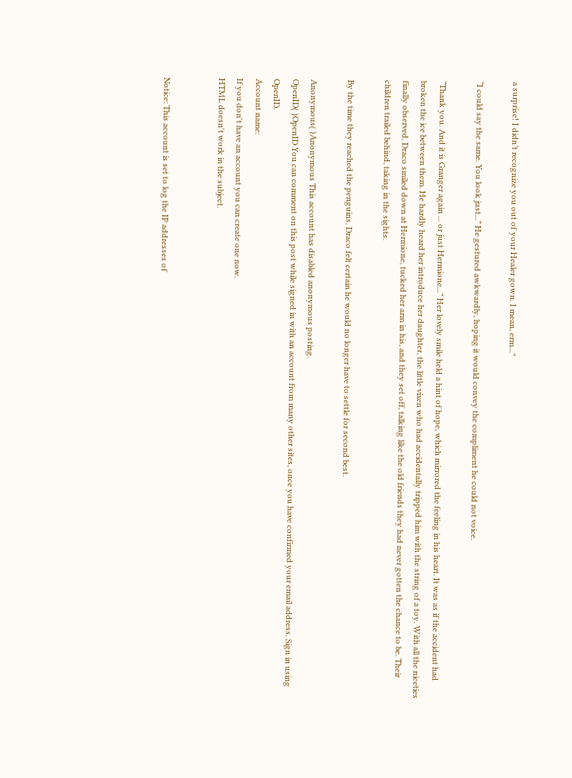a surprise! I didn’t recognize you out of your Healer gown. I mean, erm...”

“I could say the same. You look just...” He gestured awkwardly, hoping it would convey the compliment he could not voice.

“Thank you. And it is Granger again ... or just Hermione...” Her lovely smile held a hint of hope, which mirrored the feeling in his heart. It was as if the accident had broken the ice between them. He hardly heard her introduce her daughter, the little vixen who had accidentally tripped him with the string of a toy. With all the niceties finally observed, Draco smiled down at Hermione, tucked her arm in his, and they set off, talking like the old friends they had never gotten the chance to be. Their children trailed behind, taking in the sights.

By the time they reached the penguins, Draco felt certain he would no longer have to settle for second best.

Anonymous( )Anonymous This account has disabled anonymous posting.
OpenID( )OpenID You can comment on this post while signed in with an account from many other sites, once you have confirmed your email address. Sign in using OpenID.
Account name:
If you don't have an account you can create one now.
HTML doesn't work in the subject.


Notice: This account is set to log the IP addresses of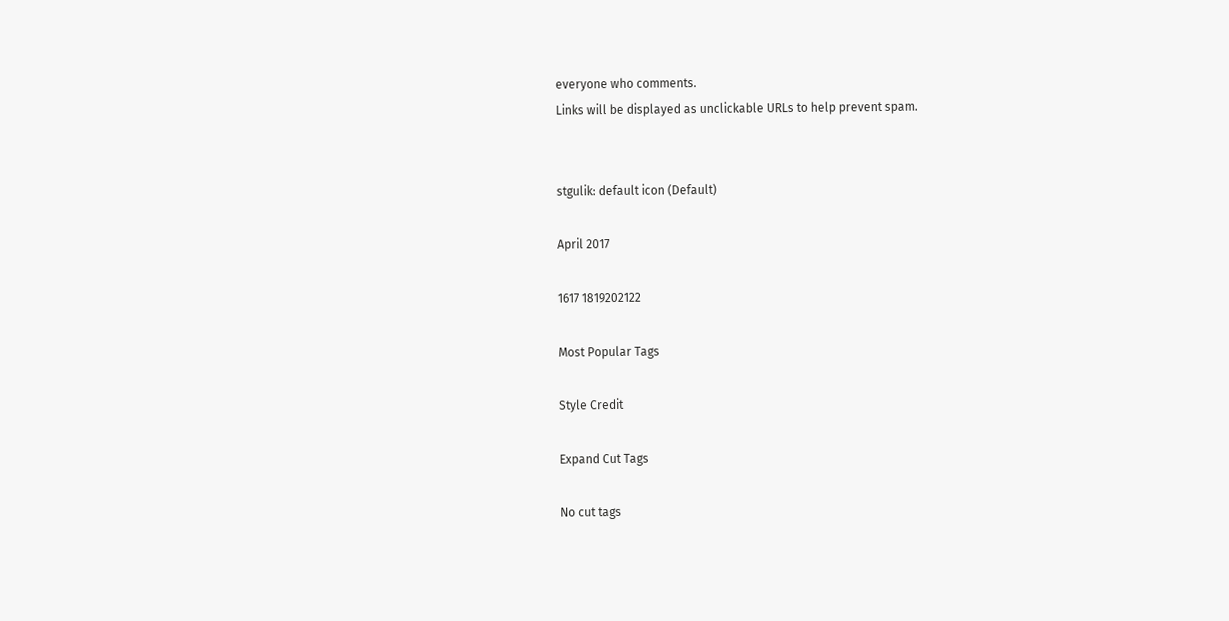everyone who comments.
Links will be displayed as unclickable URLs to help prevent spam.


stgulik: default icon (Default)

April 2017

1617 1819202122

Most Popular Tags

Style Credit

Expand Cut Tags

No cut tags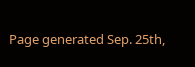Page generated Sep. 25th,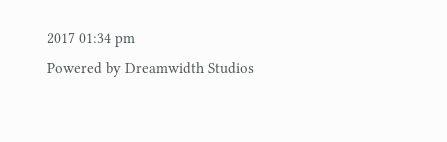2017 01:34 pm
Powered by Dreamwidth Studios